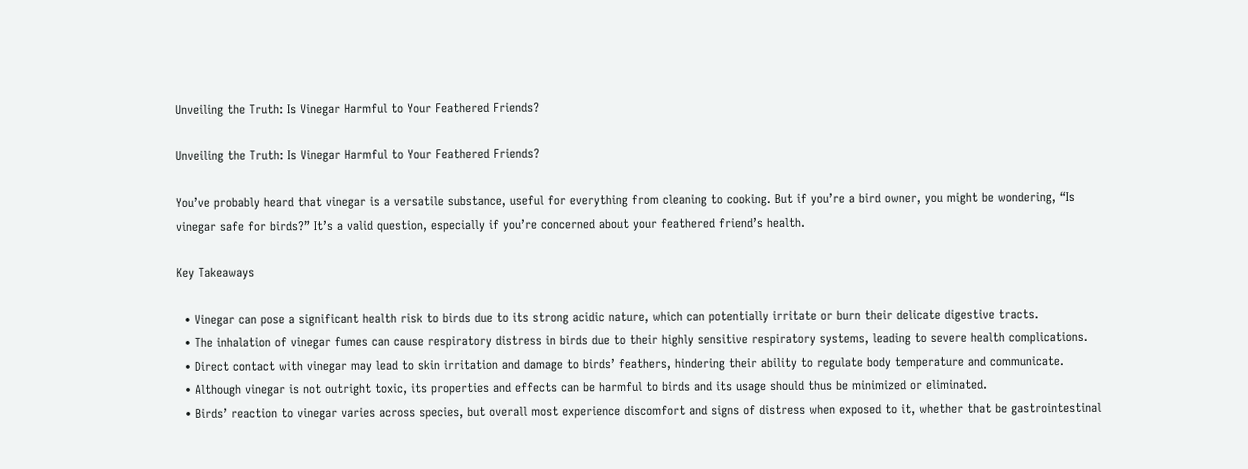Unveiling the Truth: Is Vinegar Harmful to Your Feathered Friends?

Unveiling the Truth: Is Vinegar Harmful to Your Feathered Friends?

You’ve probably heard that vinegar is a versatile substance, useful for everything from cleaning to cooking. But if you’re a bird owner, you might be wondering, “Is vinegar safe for birds?” It’s a valid question, especially if you’re concerned about your feathered friend’s health.

Key Takeaways

  • Vinegar can pose a significant health risk to birds due to its strong acidic nature, which can potentially irritate or burn their delicate digestive tracts.
  • The inhalation of vinegar fumes can cause respiratory distress in birds due to their highly sensitive respiratory systems, leading to severe health complications.
  • Direct contact with vinegar may lead to skin irritation and damage to birds’ feathers, hindering their ability to regulate body temperature and communicate.
  • Although vinegar is not outright toxic, its properties and effects can be harmful to birds and its usage should thus be minimized or eliminated.
  • Birds’ reaction to vinegar varies across species, but overall most experience discomfort and signs of distress when exposed to it, whether that be gastrointestinal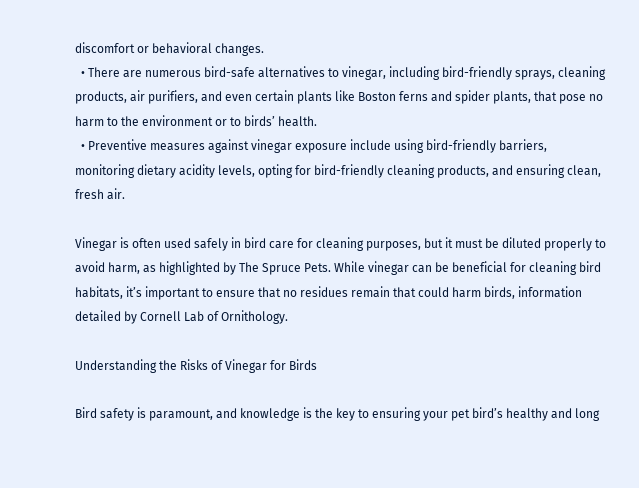discomfort or behavioral changes.
  • There are numerous bird-safe alternatives to vinegar, including bird-friendly sprays, cleaning products, air purifiers, and even certain plants like Boston ferns and spider plants, that pose no harm to the environment or to birds’ health.
  • Preventive measures against vinegar exposure include using bird-friendly barriers, monitoring dietary acidity levels, opting for bird-friendly cleaning products, and ensuring clean, fresh air.

Vinegar is often used safely in bird care for cleaning purposes, but it must be diluted properly to avoid harm, as highlighted by The Spruce Pets. While vinegar can be beneficial for cleaning bird habitats, it’s important to ensure that no residues remain that could harm birds, information detailed by Cornell Lab of Ornithology.

Understanding the Risks of Vinegar for Birds

Bird safety is paramount, and knowledge is the key to ensuring your pet bird’s healthy and long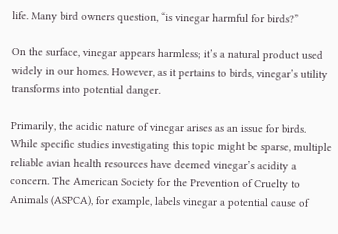life. Many bird owners question, “is vinegar harmful for birds?”

On the surface, vinegar appears harmless; it’s a natural product used widely in our homes. However, as it pertains to birds, vinegar’s utility transforms into potential danger.

Primarily, the acidic nature of vinegar arises as an issue for birds. While specific studies investigating this topic might be sparse, multiple reliable avian health resources have deemed vinegar’s acidity a concern. The American Society for the Prevention of Cruelty to Animals (ASPCA), for example, labels vinegar a potential cause of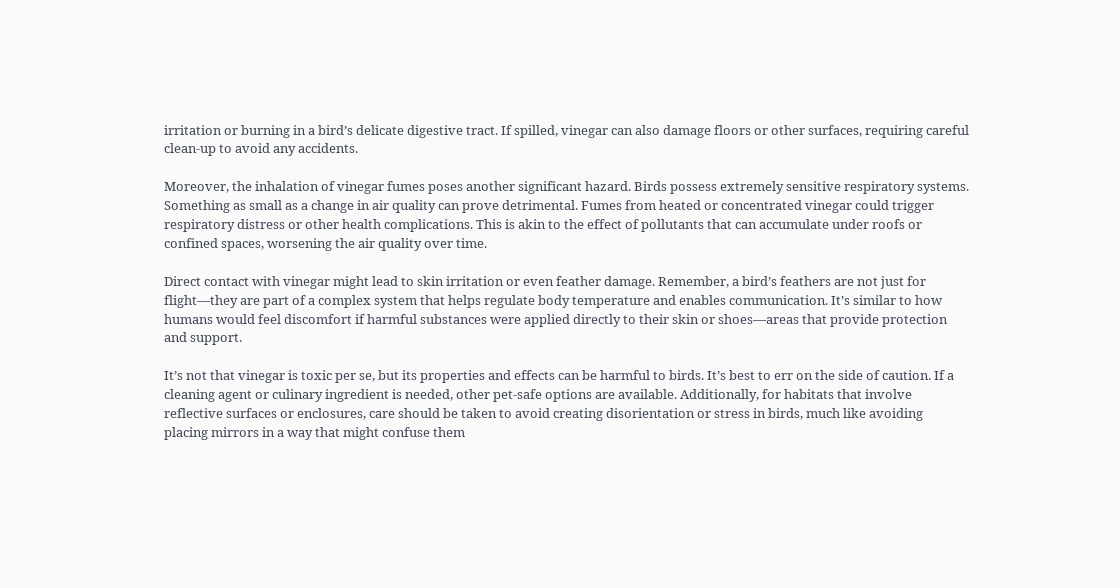irritation or burning in a bird’s delicate digestive tract. If spilled, vinegar can also damage floors or other surfaces, requiring careful clean-up to avoid any accidents.

Moreover, the inhalation of vinegar fumes poses another significant hazard. Birds possess extremely sensitive respiratory systems. Something as small as a change in air quality can prove detrimental. Fumes from heated or concentrated vinegar could trigger respiratory distress or other health complications. This is akin to the effect of pollutants that can accumulate under roofs or confined spaces, worsening the air quality over time.

Direct contact with vinegar might lead to skin irritation or even feather damage. Remember, a bird’s feathers are not just for flight—they are part of a complex system that helps regulate body temperature and enables communication. It’s similar to how humans would feel discomfort if harmful substances were applied directly to their skin or shoes—areas that provide protection and support.

It’s not that vinegar is toxic per se, but its properties and effects can be harmful to birds. It’s best to err on the side of caution. If a cleaning agent or culinary ingredient is needed, other pet-safe options are available. Additionally, for habitats that involve reflective surfaces or enclosures, care should be taken to avoid creating disorientation or stress in birds, much like avoiding placing mirrors in a way that might confuse them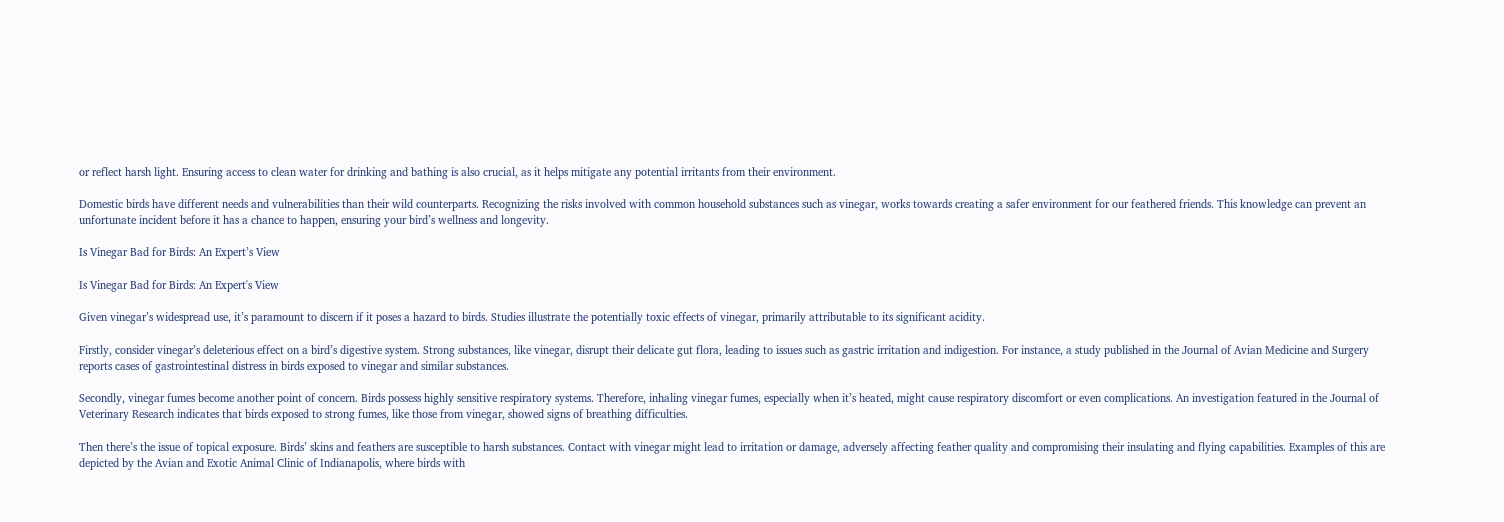or reflect harsh light. Ensuring access to clean water for drinking and bathing is also crucial, as it helps mitigate any potential irritants from their environment.

Domestic birds have different needs and vulnerabilities than their wild counterparts. Recognizing the risks involved with common household substances such as vinegar, works towards creating a safer environment for our feathered friends. This knowledge can prevent an unfortunate incident before it has a chance to happen, ensuring your bird’s wellness and longevity.

Is Vinegar Bad for Birds: An Expert’s View

Is Vinegar Bad for Birds: An Expert's View

Given vinegar’s widespread use, it’s paramount to discern if it poses a hazard to birds. Studies illustrate the potentially toxic effects of vinegar, primarily attributable to its significant acidity.

Firstly, consider vinegar’s deleterious effect on a bird’s digestive system. Strong substances, like vinegar, disrupt their delicate gut flora, leading to issues such as gastric irritation and indigestion. For instance, a study published in the Journal of Avian Medicine and Surgery reports cases of gastrointestinal distress in birds exposed to vinegar and similar substances.

Secondly, vinegar fumes become another point of concern. Birds possess highly sensitive respiratory systems. Therefore, inhaling vinegar fumes, especially when it’s heated, might cause respiratory discomfort or even complications. An investigation featured in the Journal of Veterinary Research indicates that birds exposed to strong fumes, like those from vinegar, showed signs of breathing difficulties.

Then there’s the issue of topical exposure. Birds’ skins and feathers are susceptible to harsh substances. Contact with vinegar might lead to irritation or damage, adversely affecting feather quality and compromising their insulating and flying capabilities. Examples of this are depicted by the Avian and Exotic Animal Clinic of Indianapolis, where birds with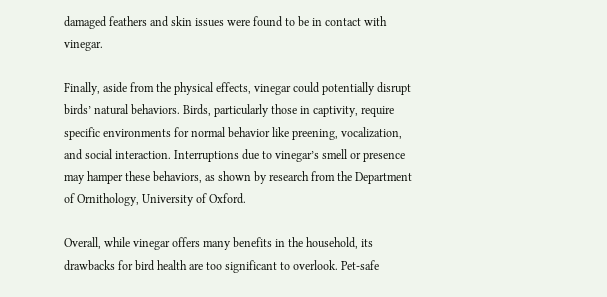damaged feathers and skin issues were found to be in contact with vinegar.

Finally, aside from the physical effects, vinegar could potentially disrupt birds’ natural behaviors. Birds, particularly those in captivity, require specific environments for normal behavior like preening, vocalization, and social interaction. Interruptions due to vinegar’s smell or presence may hamper these behaviors, as shown by research from the Department of Ornithology, University of Oxford.

Overall, while vinegar offers many benefits in the household, its drawbacks for bird health are too significant to overlook. Pet-safe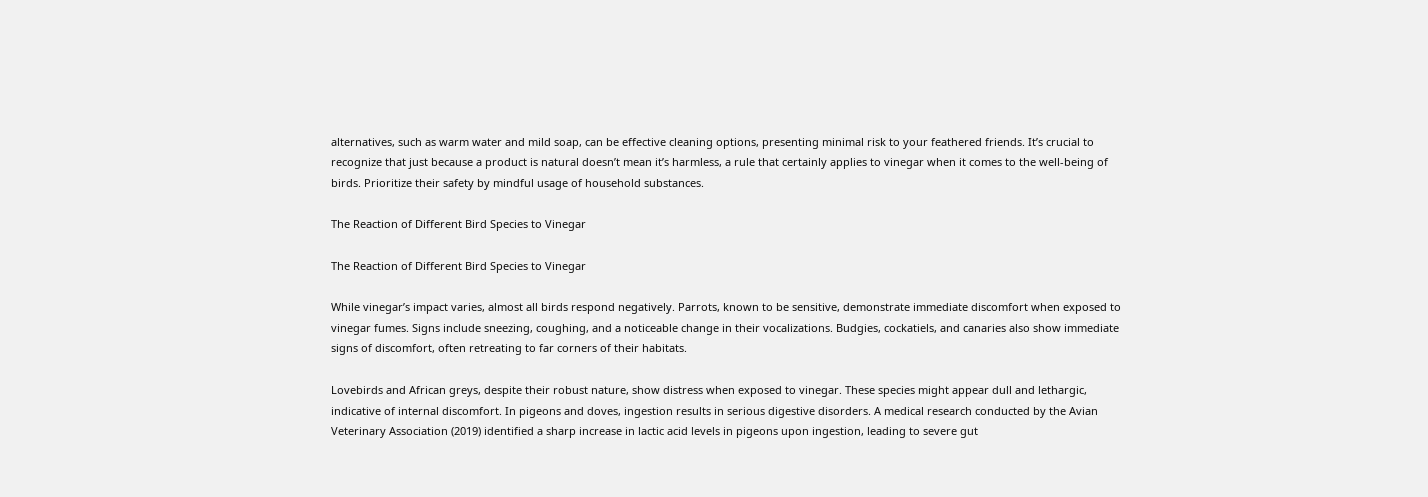alternatives, such as warm water and mild soap, can be effective cleaning options, presenting minimal risk to your feathered friends. It’s crucial to recognize that just because a product is natural doesn’t mean it’s harmless, a rule that certainly applies to vinegar when it comes to the well-being of birds. Prioritize their safety by mindful usage of household substances.

The Reaction of Different Bird Species to Vinegar

The Reaction of Different Bird Species to Vinegar

While vinegar’s impact varies, almost all birds respond negatively. Parrots, known to be sensitive, demonstrate immediate discomfort when exposed to vinegar fumes. Signs include sneezing, coughing, and a noticeable change in their vocalizations. Budgies, cockatiels, and canaries also show immediate signs of discomfort, often retreating to far corners of their habitats.

Lovebirds and African greys, despite their robust nature, show distress when exposed to vinegar. These species might appear dull and lethargic, indicative of internal discomfort. In pigeons and doves, ingestion results in serious digestive disorders. A medical research conducted by the Avian Veterinary Association (2019) identified a sharp increase in lactic acid levels in pigeons upon ingestion, leading to severe gut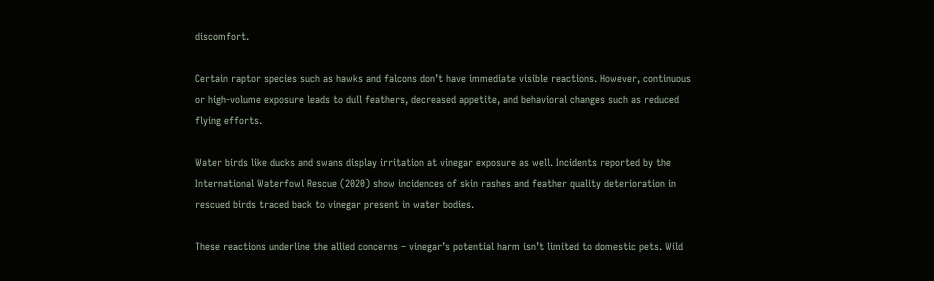discomfort.

Certain raptor species such as hawks and falcons don’t have immediate visible reactions. However, continuous or high-volume exposure leads to dull feathers, decreased appetite, and behavioral changes such as reduced flying efforts.

Water birds like ducks and swans display irritation at vinegar exposure as well. Incidents reported by the International Waterfowl Rescue (2020) show incidences of skin rashes and feather quality deterioration in rescued birds traced back to vinegar present in water bodies.

These reactions underline the allied concerns – vinegar’s potential harm isn’t limited to domestic pets. Wild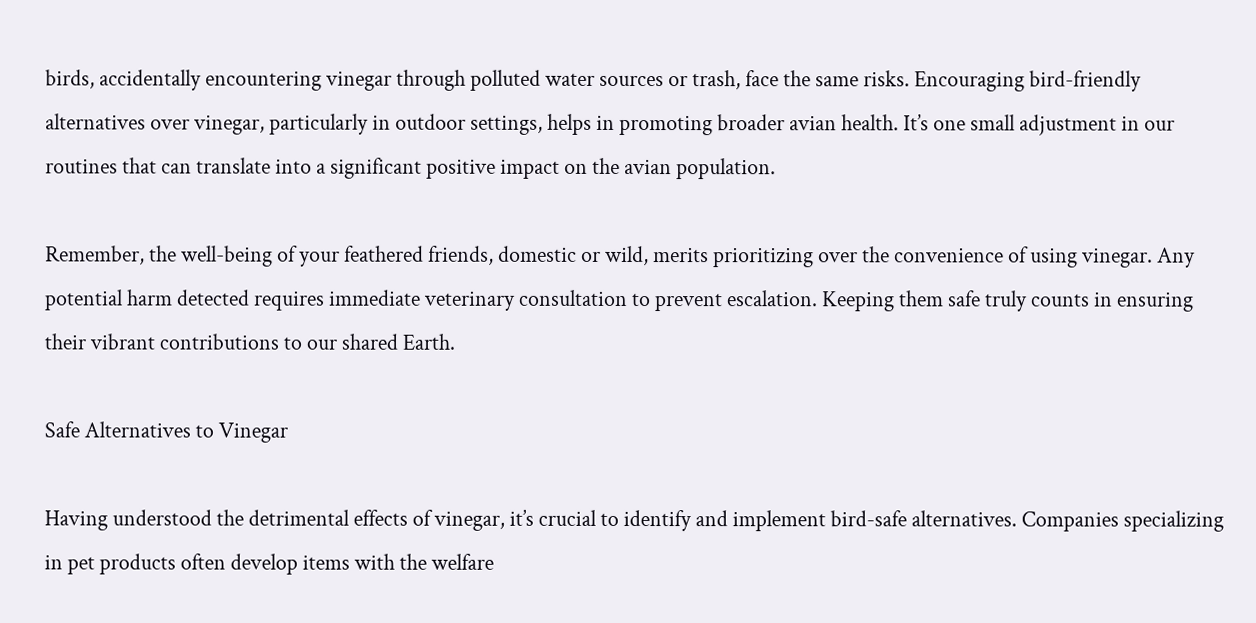birds, accidentally encountering vinegar through polluted water sources or trash, face the same risks. Encouraging bird-friendly alternatives over vinegar, particularly in outdoor settings, helps in promoting broader avian health. It’s one small adjustment in our routines that can translate into a significant positive impact on the avian population.

Remember, the well-being of your feathered friends, domestic or wild, merits prioritizing over the convenience of using vinegar. Any potential harm detected requires immediate veterinary consultation to prevent escalation. Keeping them safe truly counts in ensuring their vibrant contributions to our shared Earth.

Safe Alternatives to Vinegar

Having understood the detrimental effects of vinegar, it’s crucial to identify and implement bird-safe alternatives. Companies specializing in pet products often develop items with the welfare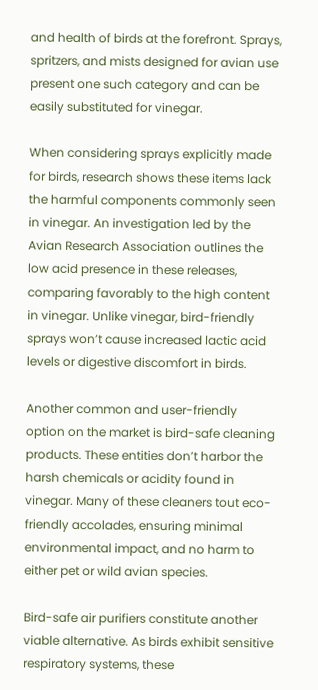and health of birds at the forefront. Sprays, spritzers, and mists designed for avian use present one such category and can be easily substituted for vinegar.

When considering sprays explicitly made for birds, research shows these items lack the harmful components commonly seen in vinegar. An investigation led by the Avian Research Association outlines the low acid presence in these releases, comparing favorably to the high content in vinegar. Unlike vinegar, bird-friendly sprays won’t cause increased lactic acid levels or digestive discomfort in birds.

Another common and user-friendly option on the market is bird-safe cleaning products. These entities don’t harbor the harsh chemicals or acidity found in vinegar. Many of these cleaners tout eco-friendly accolades, ensuring minimal environmental impact, and no harm to either pet or wild avian species.

Bird-safe air purifiers constitute another viable alternative. As birds exhibit sensitive respiratory systems, these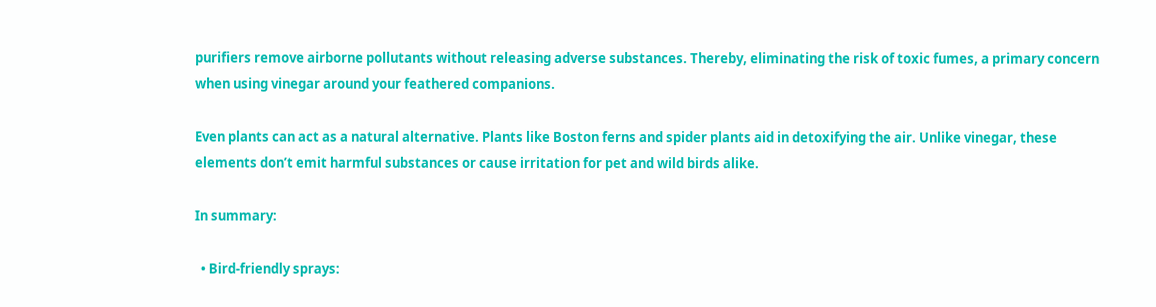purifiers remove airborne pollutants without releasing adverse substances. Thereby, eliminating the risk of toxic fumes, a primary concern when using vinegar around your feathered companions.

Even plants can act as a natural alternative. Plants like Boston ferns and spider plants aid in detoxifying the air. Unlike vinegar, these elements don’t emit harmful substances or cause irritation for pet and wild birds alike.

In summary:

  • Bird-friendly sprays: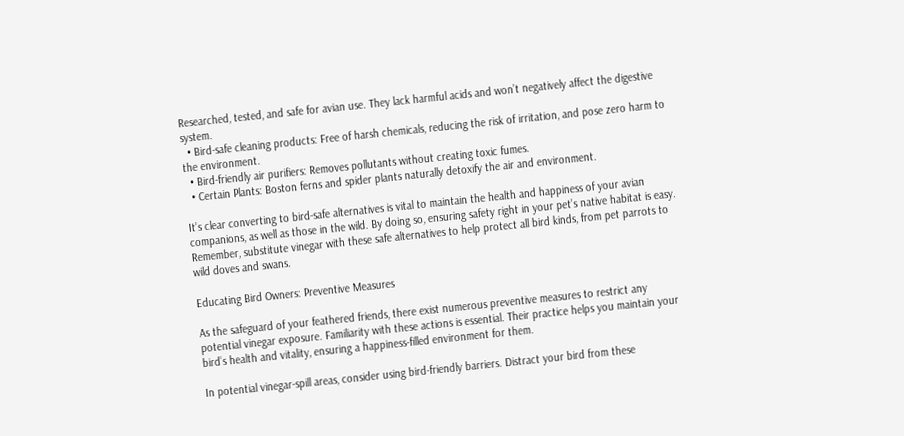Researched, tested, and safe for avian use. They lack harmful acids and won’t negatively affect the digestive system.
  • Bird-safe cleaning products: Free of harsh chemicals, reducing the risk of irritation, and pose zero harm to the environment.
  • Bird-friendly air purifiers: Removes pollutants without creating toxic fumes.
  • Certain Plants: Boston ferns and spider plants naturally detoxify the air and environment.

It’s clear converting to bird-safe alternatives is vital to maintain the health and happiness of your avian companions, as well as those in the wild. By doing so, ensuring safety right in your pet’s native habitat is easy. Remember, substitute vinegar with these safe alternatives to help protect all bird kinds, from pet parrots to wild doves and swans.

Educating Bird Owners: Preventive Measures

As the safeguard of your feathered friends, there exist numerous preventive measures to restrict any potential vinegar exposure. Familiarity with these actions is essential. Their practice helps you maintain your bird’s health and vitality, ensuring a happiness-filled environment for them.

In potential vinegar-spill areas, consider using bird-friendly barriers. Distract your bird from these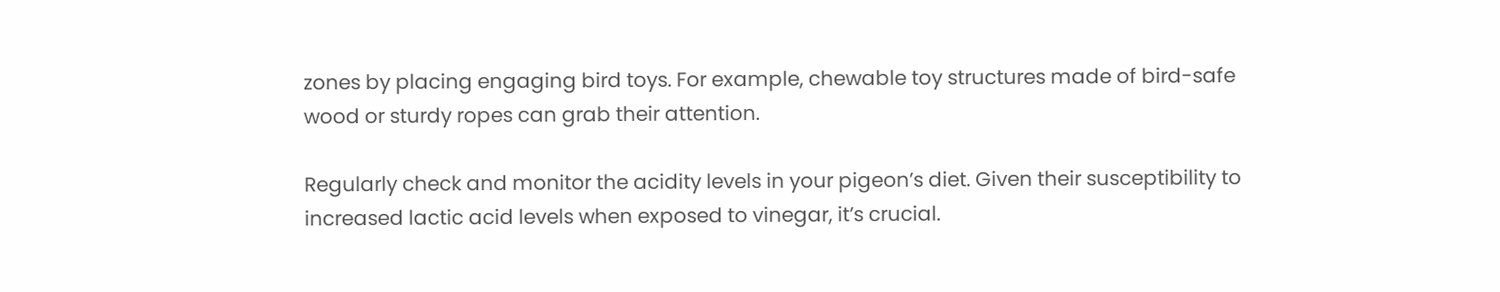zones by placing engaging bird toys. For example, chewable toy structures made of bird-safe wood or sturdy ropes can grab their attention.

Regularly check and monitor the acidity levels in your pigeon’s diet. Given their susceptibility to increased lactic acid levels when exposed to vinegar, it’s crucial.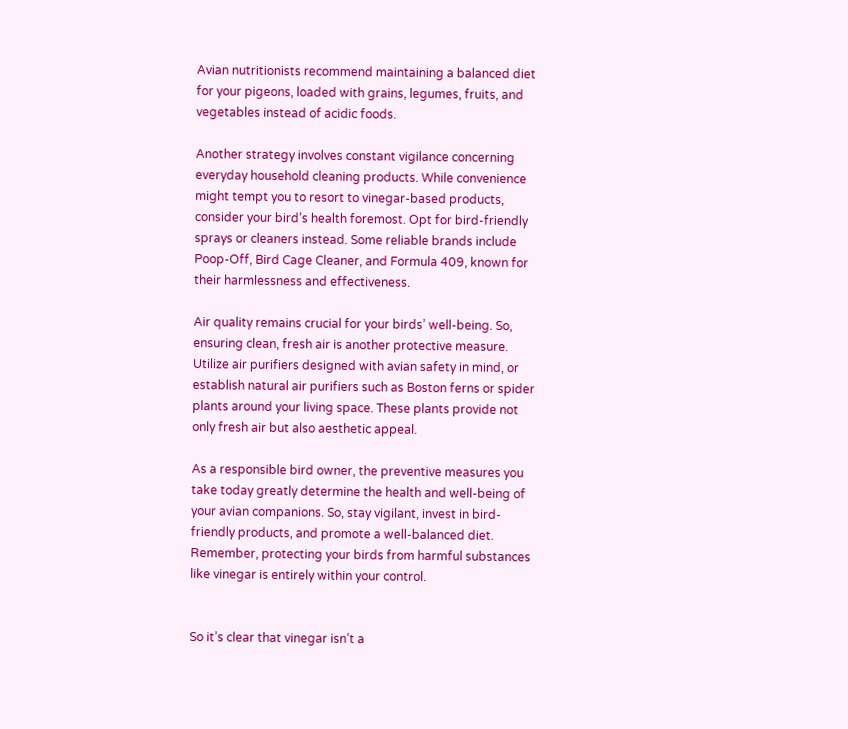Avian nutritionists recommend maintaining a balanced diet for your pigeons, loaded with grains, legumes, fruits, and vegetables instead of acidic foods.

Another strategy involves constant vigilance concerning everyday household cleaning products. While convenience might tempt you to resort to vinegar-based products, consider your bird’s health foremost. Opt for bird-friendly sprays or cleaners instead. Some reliable brands include Poop-Off, Bird Cage Cleaner, and Formula 409, known for their harmlessness and effectiveness.

Air quality remains crucial for your birds’ well-being. So, ensuring clean, fresh air is another protective measure. Utilize air purifiers designed with avian safety in mind, or establish natural air purifiers such as Boston ferns or spider plants around your living space. These plants provide not only fresh air but also aesthetic appeal.

As a responsible bird owner, the preventive measures you take today greatly determine the health and well-being of your avian companions. So, stay vigilant, invest in bird-friendly products, and promote a well-balanced diet. Remember, protecting your birds from harmful substances like vinegar is entirely within your control.


So it’s clear that vinegar isn’t a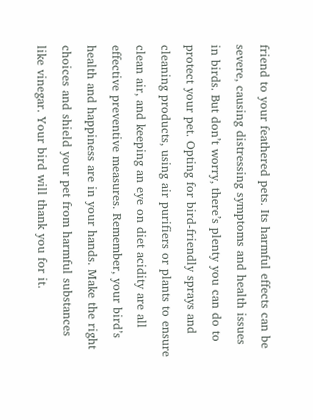friend to your feathered pets. Its harmful effects can be severe, causing distressing symptoms and health issues in birds. But don’t worry, there’s plenty you can do to protect your pet. Opting for bird-friendly sprays and cleaning products, using air purifiers or plants to ensure clean air, and keeping an eye on diet acidity are all effective preventive measures. Remember, your bird’s health and happiness are in your hands. Make the right choices and shield your pet from harmful substances like vinegar. Your bird will thank you for it.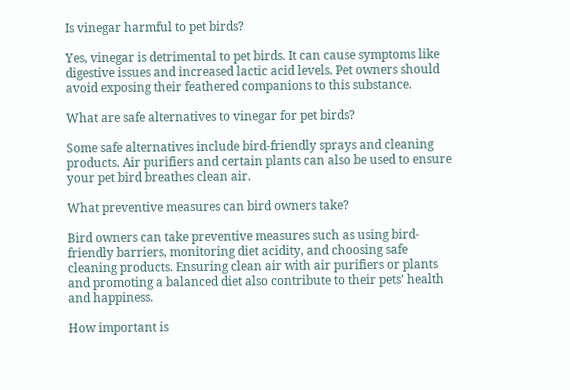Is vinegar harmful to pet birds?

Yes, vinegar is detrimental to pet birds. It can cause symptoms like digestive issues and increased lactic acid levels. Pet owners should avoid exposing their feathered companions to this substance.

What are safe alternatives to vinegar for pet birds?

Some safe alternatives include bird-friendly sprays and cleaning products. Air purifiers and certain plants can also be used to ensure your pet bird breathes clean air.

What preventive measures can bird owners take?

Bird owners can take preventive measures such as using bird-friendly barriers, monitoring diet acidity, and choosing safe cleaning products. Ensuring clean air with air purifiers or plants and promoting a balanced diet also contribute to their pets’ health and happiness.

How important is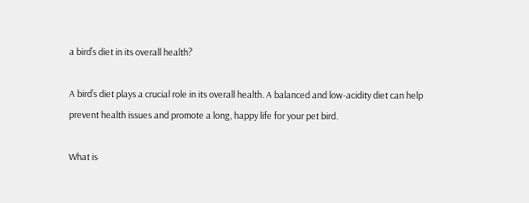a bird’s diet in its overall health?

A bird’s diet plays a crucial role in its overall health. A balanced and low-acidity diet can help prevent health issues and promote a long, happy life for your pet bird.

What is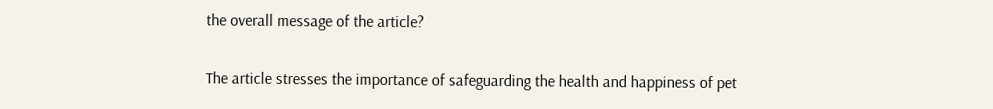the overall message of the article?

The article stresses the importance of safeguarding the health and happiness of pet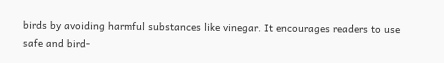birds by avoiding harmful substances like vinegar. It encourages readers to use safe and bird-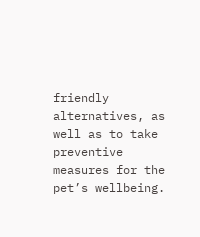friendly alternatives, as well as to take preventive measures for the pet’s wellbeing.